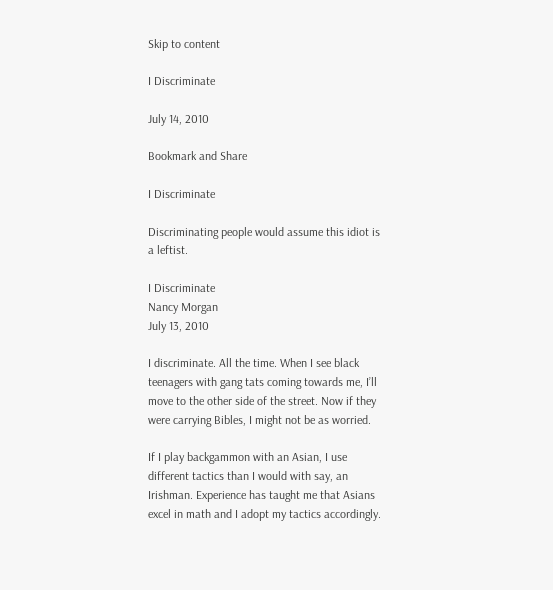Skip to content

I Discriminate

July 14, 2010

Bookmark and Share

I Discriminate

Discriminating people would assume this idiot is a leftist.

I Discriminate
Nancy Morgan
July 13, 2010

I discriminate. All the time. When I see black teenagers with gang tats coming towards me, I’ll move to the other side of the street. Now if they were carrying Bibles, I might not be as worried.

If I play backgammon with an Asian, I use different tactics than I would with say, an Irishman. Experience has taught me that Asians excel in math and I adopt my tactics accordingly.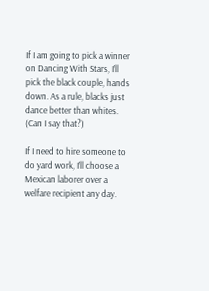If I am going to pick a winner on Dancing With Stars, I’ll pick the black couple, hands down. As a rule, blacks just dance better than whites. (Can I say that?)

If I need to hire someone to do yard work, I’ll choose a Mexican laborer over a welfare recipient any day.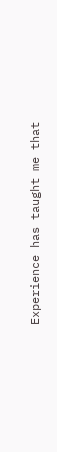Experience has taught me that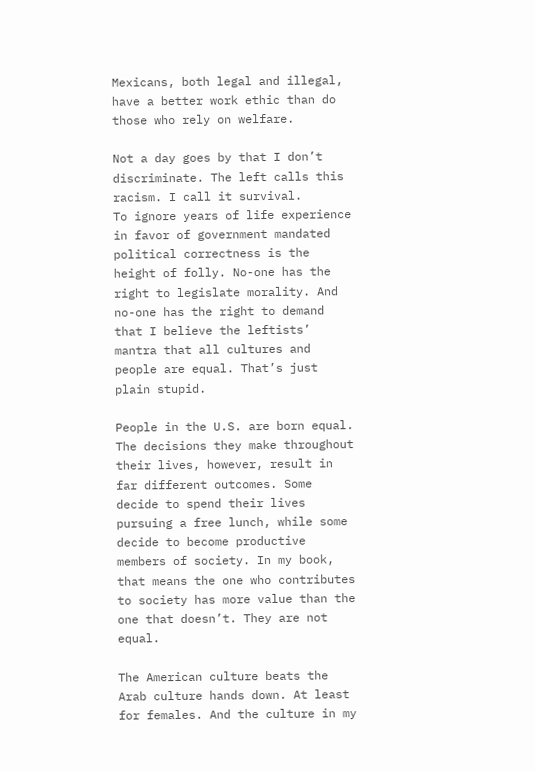Mexicans, both legal and illegal, have a better work ethic than do those who rely on welfare.

Not a day goes by that I don’t discriminate. The left calls this racism. I call it survival.
To ignore years of life experience in favor of government mandated political correctness is the height of folly. No-one has the right to legislate morality. And no-one has the right to demand that I believe the leftists’ mantra that all cultures and people are equal. That’s just plain stupid.

People in the U.S. are born equal. The decisions they make throughout their lives, however, result in far different outcomes. Some decide to spend their lives pursuing a free lunch, while some decide to become productive members of society. In my book, that means the one who contributes to society has more value than the one that doesn’t. They are not equal.

The American culture beats the Arab culture hands down. At least for females. And the culture in my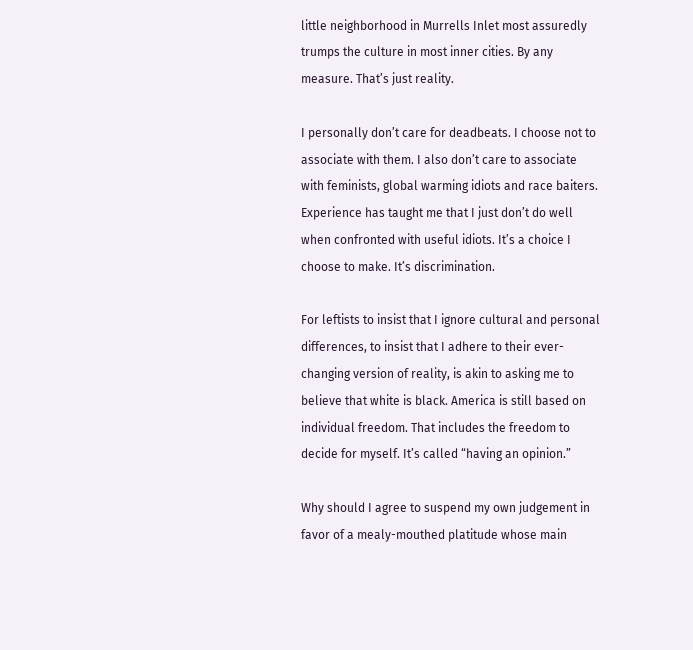little neighborhood in Murrells Inlet most assuredly trumps the culture in most inner cities. By any measure. That’s just reality.

I personally don’t care for deadbeats. I choose not to associate with them. I also don’t care to associate with feminists, global warming idiots and race baiters. Experience has taught me that I just don’t do well when confronted with useful idiots. It’s a choice I choose to make. It’s discrimination.

For leftists to insist that I ignore cultural and personal differences, to insist that I adhere to their ever-changing version of reality, is akin to asking me to believe that white is black. America is still based on individual freedom. That includes the freedom to decide for myself. It’s called “having an opinion.”

Why should I agree to suspend my own judgement in favor of a mealy-mouthed platitude whose main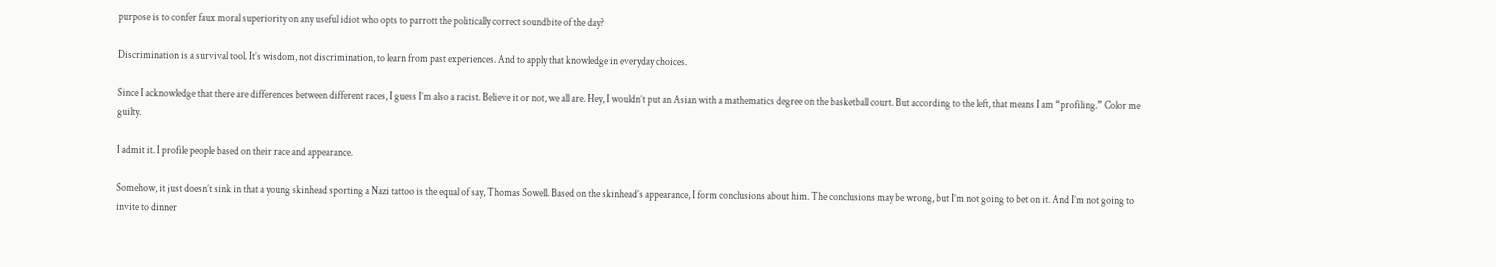purpose is to confer faux moral superiority on any useful idiot who opts to parrott the politically correct soundbite of the day?

Discrimination is a survival tool. It’s wisdom, not discrimination, to learn from past experiences. And to apply that knowledge in everyday choices.

Since I acknowledge that there are differences between different races, I guess I’m also a racist. Believe it or not, we all are. Hey, I wouldn’t put an Asian with a mathematics degree on the basketball court. But according to the left, that means I am “profiling.” Color me guilty.

I admit it. I profile people based on their race and appearance.

Somehow, it just doesn’t sink in that a young skinhead sporting a Nazi tattoo is the equal of say, Thomas Sowell. Based on the skinhead’s appearance, I form conclusions about him. The conclusions may be wrong, but I’m not going to bet on it. And I’m not going to invite to dinner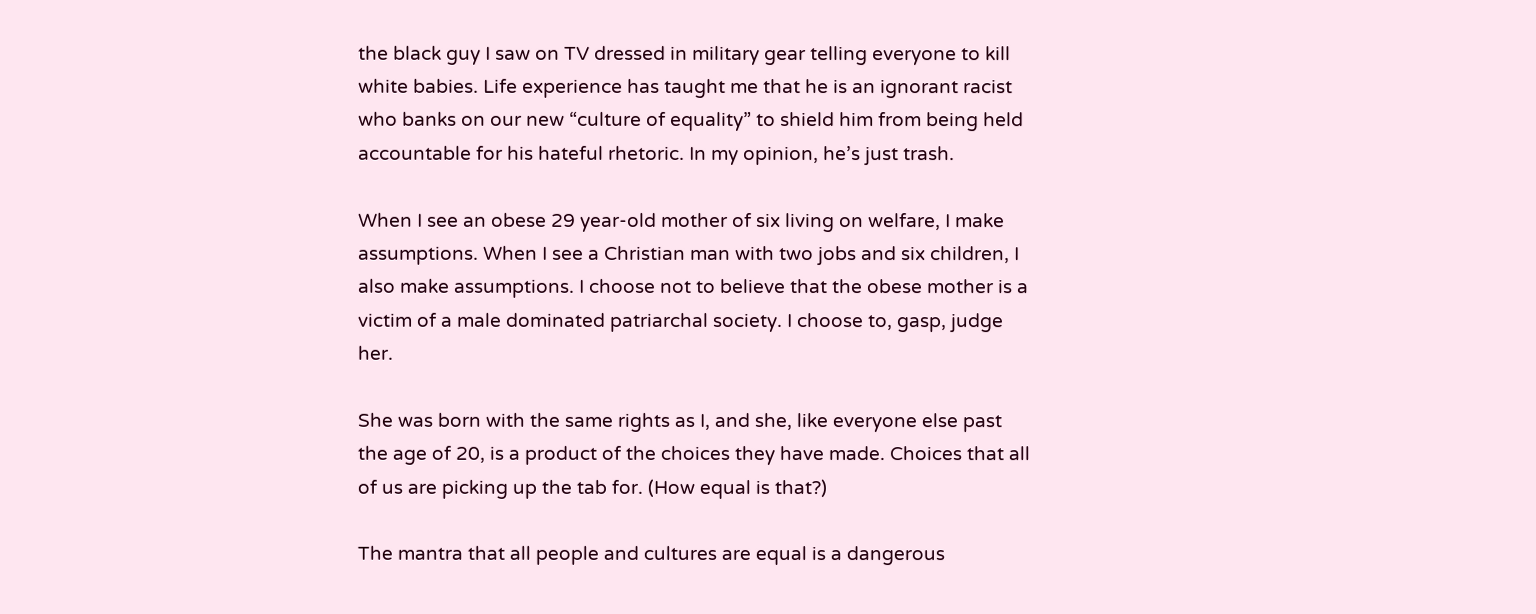the black guy I saw on TV dressed in military gear telling everyone to kill white babies. Life experience has taught me that he is an ignorant racist who banks on our new “culture of equality” to shield him from being held accountable for his hateful rhetoric. In my opinion, he’s just trash.

When I see an obese 29 year-old mother of six living on welfare, I make assumptions. When I see a Christian man with two jobs and six children, I also make assumptions. I choose not to believe that the obese mother is a victim of a male dominated patriarchal society. I choose to, gasp, judge her.

She was born with the same rights as I, and she, like everyone else past the age of 20, is a product of the choices they have made. Choices that all of us are picking up the tab for. (How equal is that?)

The mantra that all people and cultures are equal is a dangerous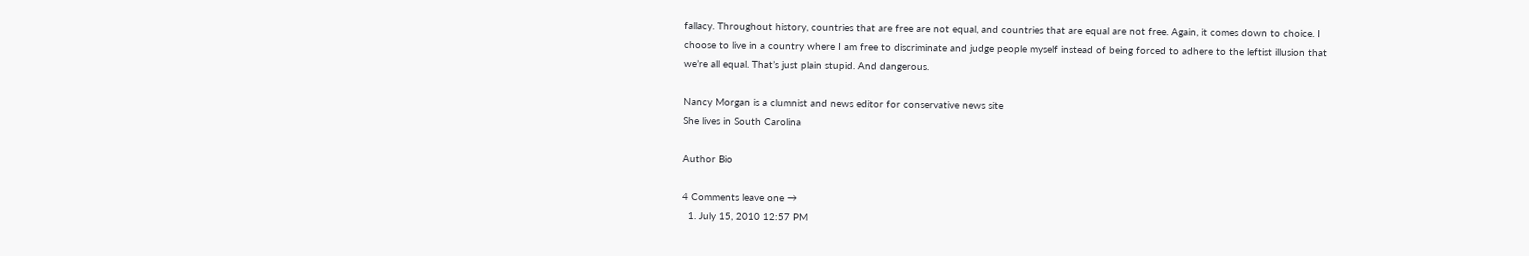fallacy. Throughout history, countries that are free are not equal, and countries that are equal are not free. Again, it comes down to choice. I choose to live in a country where I am free to discriminate and judge people myself instead of being forced to adhere to the leftist illusion that we’re all equal. That’s just plain stupid. And dangerous.

Nancy Morgan is a clumnist and news editor for conservative news site
She lives in South Carolina

Author Bio

4 Comments leave one →
  1. July 15, 2010 12:57 PM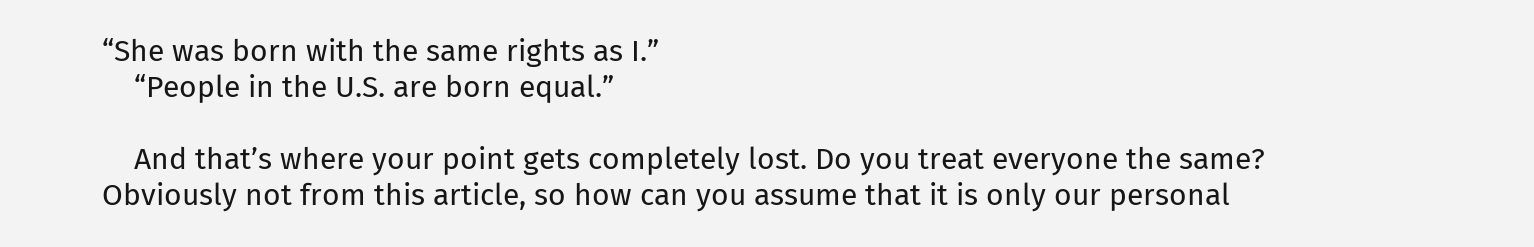“She was born with the same rights as I.”
    “People in the U.S. are born equal.”

    And that’s where your point gets completely lost. Do you treat everyone the same? Obviously not from this article, so how can you assume that it is only our personal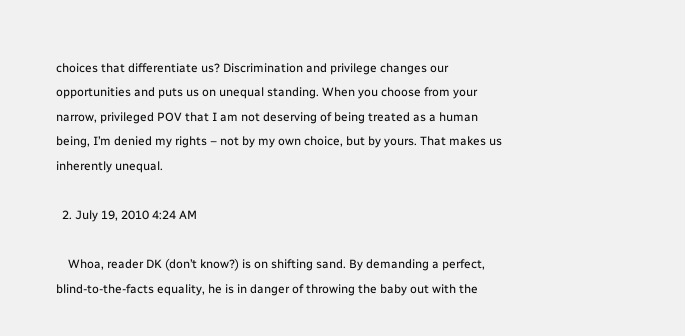choices that differentiate us? Discrimination and privilege changes our opportunities and puts us on unequal standing. When you choose from your narrow, privileged POV that I am not deserving of being treated as a human being, I’m denied my rights – not by my own choice, but by yours. That makes us inherently unequal.

  2. July 19, 2010 4:24 AM

    Whoa, reader DK (don’t know?) is on shifting sand. By demanding a perfect, blind-to-the-facts equality, he is in danger of throwing the baby out with the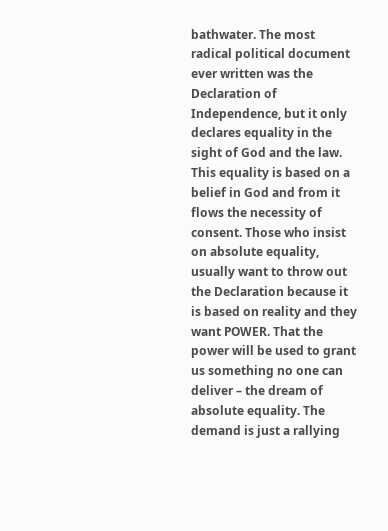bathwater. The most radical political document ever written was the Declaration of Independence, but it only declares equality in the sight of God and the law. This equality is based on a belief in God and from it flows the necessity of consent. Those who insist on absolute equality, usually want to throw out the Declaration because it is based on reality and they want POWER. That the power will be used to grant us something no one can deliver – the dream of absolute equality. The demand is just a rallying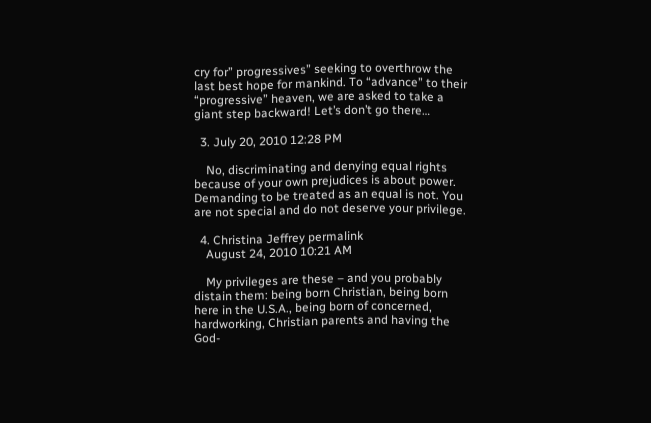cry for” progressives” seeking to overthrow the last best hope for mankind. To “advance” to their “progressive” heaven, we are asked to take a giant step backward! Let’s don’t go there…

  3. July 20, 2010 12:28 PM

    No, discriminating and denying equal rights because of your own prejudices is about power. Demanding to be treated as an equal is not. You are not special and do not deserve your privilege.

  4. Christina Jeffrey permalink
    August 24, 2010 10:21 AM

    My privileges are these – and you probably distain them: being born Christian, being born here in the U.S.A., being born of concerned, hardworking, Christian parents and having the God-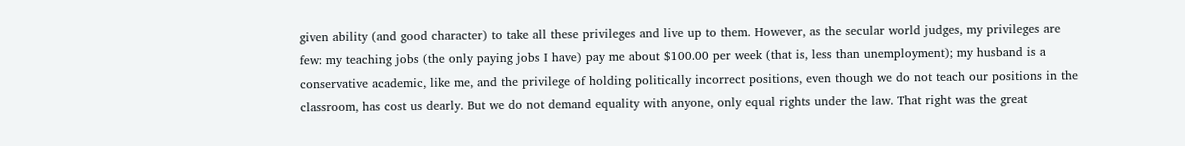given ability (and good character) to take all these privileges and live up to them. However, as the secular world judges, my privileges are few: my teaching jobs (the only paying jobs I have) pay me about $100.00 per week (that is, less than unemployment); my husband is a conservative academic, like me, and the privilege of holding politically incorrect positions, even though we do not teach our positions in the classroom, has cost us dearly. But we do not demand equality with anyone, only equal rights under the law. That right was the great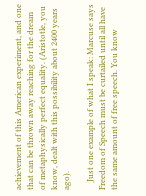achievement of this American experiment, and one that can be thrown away reaching for the dream of metaphysically perfect equality. (Aristotle, you know, dealt with this possibility about 2400 years ago).

    Just one example of what I speak: Marcuse says Freedom of Speech must be curtailed until all have the same amount of free speech. You know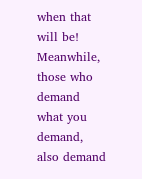when that will be! Meanwhile, those who demand what you demand, also demand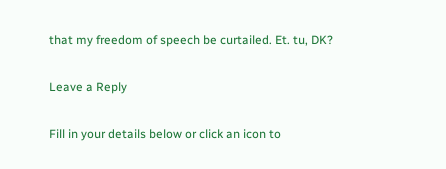that my freedom of speech be curtailed. Et. tu, DK?

Leave a Reply

Fill in your details below or click an icon to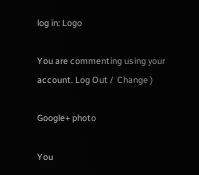log in: Logo

You are commenting using your account. Log Out /  Change )

Google+ photo

You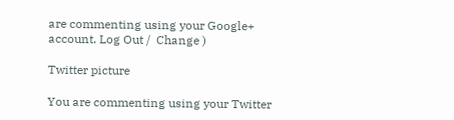are commenting using your Google+ account. Log Out /  Change )

Twitter picture

You are commenting using your Twitter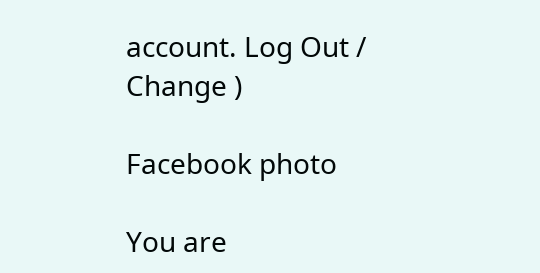account. Log Out /  Change )

Facebook photo

You are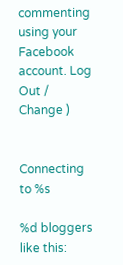commenting using your Facebook account. Log Out /  Change )


Connecting to %s

%d bloggers like this: